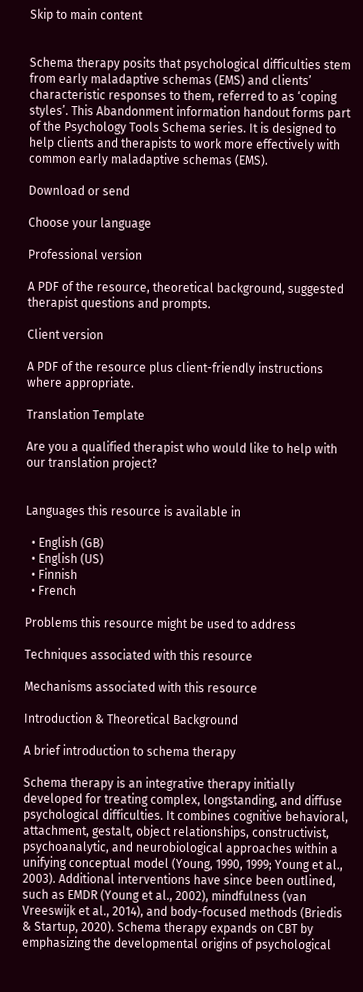Skip to main content


Schema therapy posits that psychological difficulties stem from early maladaptive schemas (EMS) and clients’ characteristic responses to them, referred to as ‘coping styles’. This Abandonment information handout forms part of the Psychology Tools Schema series. It is designed to help clients and therapists to work more effectively with common early maladaptive schemas (EMS).

Download or send

Choose your language

Professional version

A PDF of the resource, theoretical background, suggested therapist questions and prompts.

Client version

A PDF of the resource plus client-friendly instructions where appropriate.

Translation Template

Are you a qualified therapist who would like to help with our translation project?


Languages this resource is available in

  • English (GB)
  • English (US)
  • Finnish
  • French

Problems this resource might be used to address

Techniques associated with this resource

Mechanisms associated with this resource

Introduction & Theoretical Background

A brief introduction to schema therapy

Schema therapy is an integrative therapy initially developed for treating complex, longstanding, and diffuse psychological difficulties. It combines cognitive behavioral, attachment, gestalt, object relationships, constructivist, psychoanalytic, and neurobiological approaches within a unifying conceptual model (Young, 1990, 1999; Young et al., 2003). Additional interventions have since been outlined, such as EMDR (Young et al., 2002), mindfulness (van Vreeswijk et al., 2014), and body-focused methods (Briedis & Startup, 2020). Schema therapy expands on CBT by emphasizing the developmental origins of psychological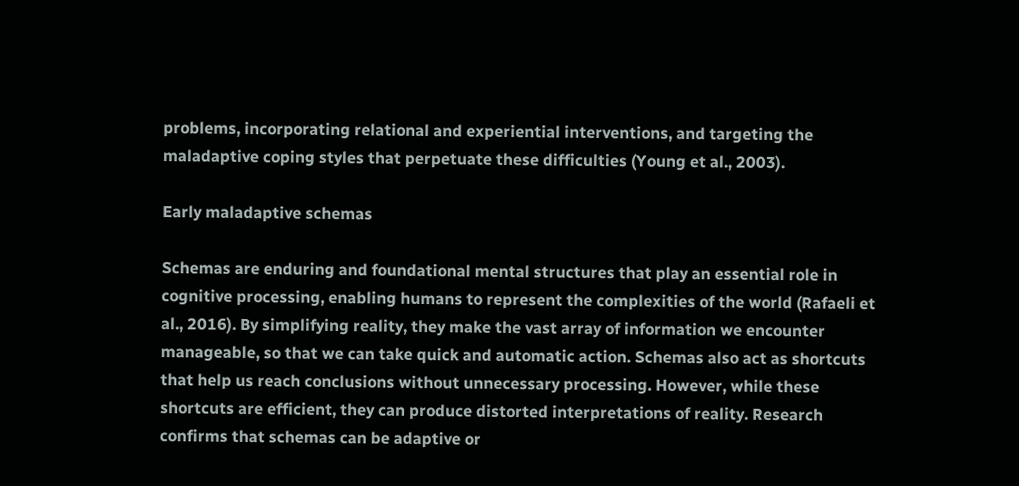problems, incorporating relational and experiential interventions, and targeting the maladaptive coping styles that perpetuate these difficulties (Young et al., 2003).

Early maladaptive schemas

Schemas are enduring and foundational mental structures that play an essential role in cognitive processing, enabling humans to represent the complexities of the world (Rafaeli et al., 2016). By simplifying reality, they make the vast array of information we encounter manageable, so that we can take quick and automatic action. Schemas also act as shortcuts that help us reach conclusions without unnecessary processing. However, while these shortcuts are efficient, they can produce distorted interpretations of reality. Research confirms that schemas can be adaptive or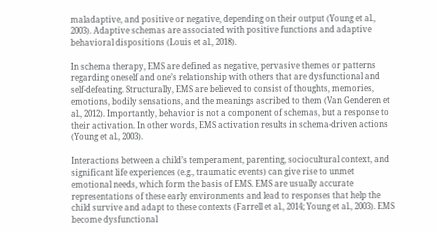maladaptive, and positive or negative, depending on their output (Young et al., 2003). Adaptive schemas are associated with positive functions and adaptive behavioral dispositions (Louis et al., 2018).

In schema therapy, EMS are defined as negative, pervasive themes or patterns regarding oneself and one’s relationship with others that are dysfunctional and self-defeating. Structurally, EMS are believed to consist of thoughts, memories, emotions, bodily sensations, and the meanings ascribed to them (Van Genderen et al., 2012). Importantly, behavior is not a component of schemas, but a response to their activation. In other words, EMS activation results in schema-driven actions (Young et al., 2003).

Interactions between a child’s temperament, parenting, sociocultural context, and significant life experiences (e.g., traumatic events) can give rise to unmet emotional needs, which form the basis of EMS. EMS are usually accurate representations of these early environments and lead to responses that help the child survive and adapt to these contexts (Farrell et al., 2014; Young et al., 2003). EMS become dysfunctional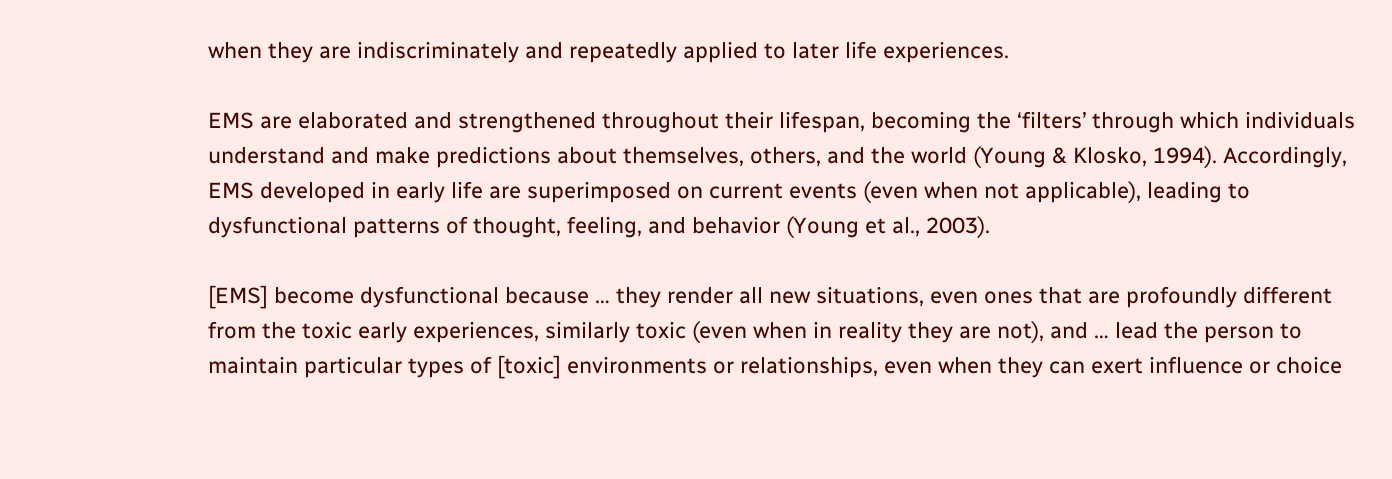when they are indiscriminately and repeatedly applied to later life experiences.

EMS are elaborated and strengthened throughout their lifespan, becoming the ‘filters’ through which individuals understand and make predictions about themselves, others, and the world (Young & Klosko, 1994). Accordingly, EMS developed in early life are superimposed on current events (even when not applicable), leading to dysfunctional patterns of thought, feeling, and behavior (Young et al., 2003).

[EMS] become dysfunctional because … they render all new situations, even ones that are profoundly different from the toxic early experiences, similarly toxic (even when in reality they are not), and … lead the person to maintain particular types of [toxic] environments or relationships, even when they can exert influence or choice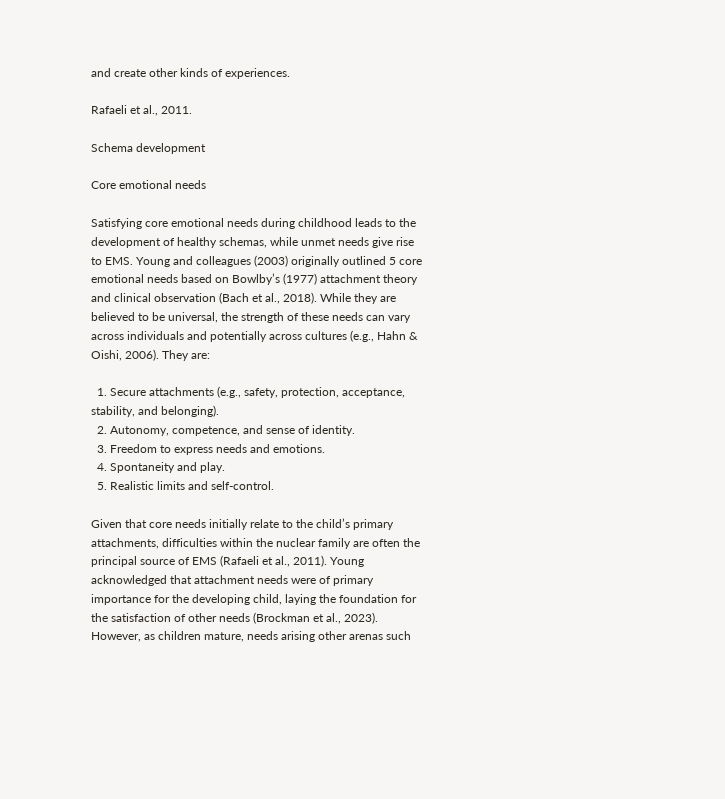and create other kinds of experiences.

Rafaeli et al., 2011.

Schema development

Core emotional needs

Satisfying core emotional needs during childhood leads to the development of healthy schemas, while unmet needs give rise to EMS. Young and colleagues (2003) originally outlined 5 core emotional needs based on Bowlby’s (1977) attachment theory and clinical observation (Bach et al., 2018). While they are believed to be universal, the strength of these needs can vary across individuals and potentially across cultures (e.g., Hahn & Oishi, 2006). They are:

  1. Secure attachments (e.g., safety, protection, acceptance, stability, and belonging).
  2. Autonomy, competence, and sense of identity.
  3. Freedom to express needs and emotions.
  4. Spontaneity and play.
  5. Realistic limits and self-control.

Given that core needs initially relate to the child’s primary attachments, difficulties within the nuclear family are often the principal source of EMS (Rafaeli et al., 2011). Young acknowledged that attachment needs were of primary importance for the developing child, laying the foundation for the satisfaction of other needs (Brockman et al., 2023). However, as children mature, needs arising other arenas such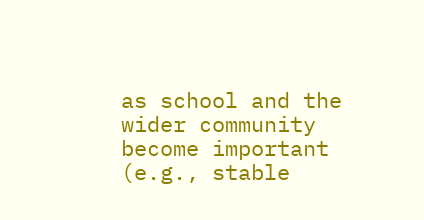as school and the wider community become important (e.g., stable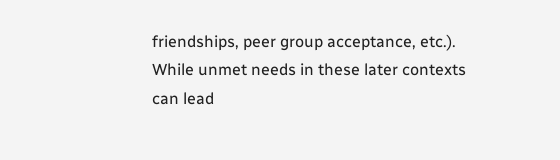friendships, peer group acceptance, etc.). While unmet needs in these later contexts can lead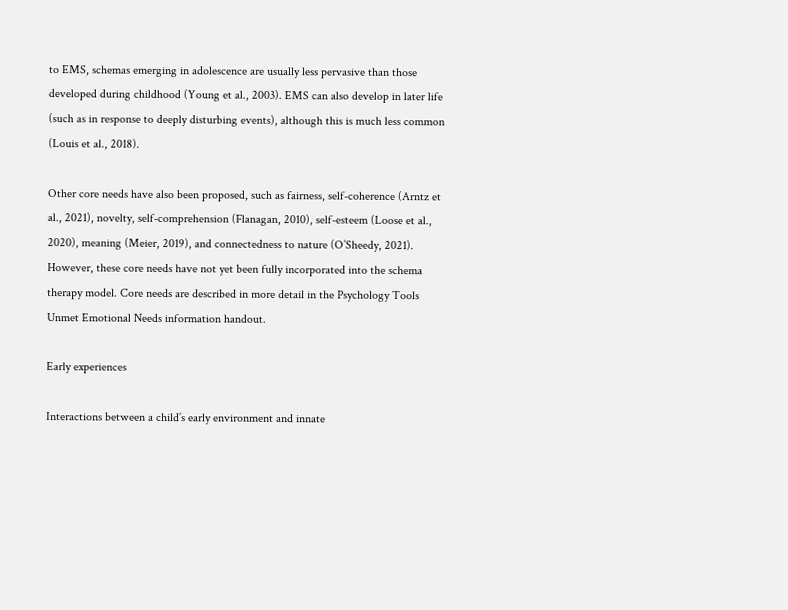to EMS, schemas emerging in adolescence are usually less pervasive than those developed during childhood (Young et al., 2003). EMS can also develop in later life (such as in response to deeply disturbing events), although this is much less common (Louis et al., 2018).

Other core needs have also been proposed, such as fairness, self-coherence (Arntz et al., 2021), novelty, self-comprehension (Flanagan, 2010), self-esteem (Loose et al., 2020), meaning (Meier, 2019), and connectedness to nature (O’Sheedy, 2021). However, these core needs have not yet been fully incorporated into the schema therapy model. Core needs are described in more detail in the Psychology Tools Unmet Emotional Needs information handout.

Early experiences

Interactions between a child’s early environment and innate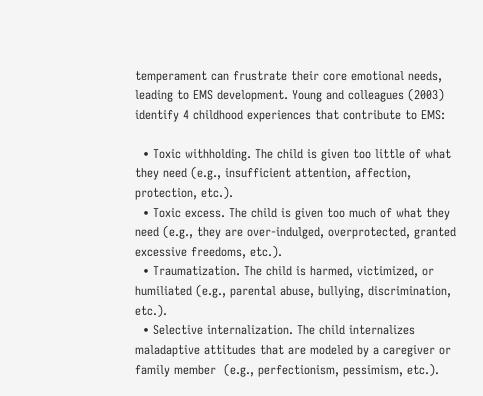temperament can frustrate their core emotional needs, leading to EMS development. Young and colleagues (2003) identify 4 childhood experiences that contribute to EMS:

  • Toxic withholding. The child is given too little of what they need (e.g., insufficient attention, affection, protection, etc.).
  • Toxic excess. The child is given too much of what they need (e.g., they are over-indulged, overprotected, granted excessive freedoms, etc.).
  • Traumatization. The child is harmed, victimized, or humiliated (e.g., parental abuse, bullying, discrimination, etc.).
  • Selective internalization. The child internalizes maladaptive attitudes that are modeled by a caregiver or family member  (e.g., perfectionism, pessimism, etc.).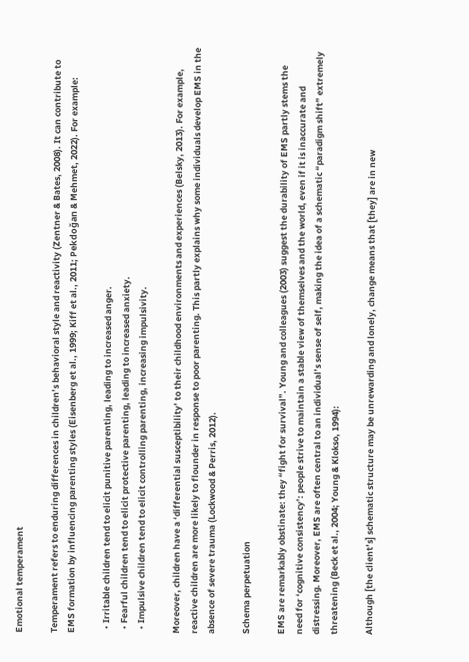Emotional temperament

Temperament refers to enduring differences in children’s behavioral style and reactivity (Zentner & Bates, 2008). It can contribute to EMS formation by influencing parenting styles (Eisenberg et al., 1999; Kiff et al., 2011; Pekdoğan & Mehmet, 2022). For example:

  • Irritable children tend to elicit punitive parenting, leading to increased anger.
  • Fearful children tend to elicit protective parenting, leading to increased anxiety.
  • Impulsive children tend to elicit controlling parenting, increasing impulsivity.

Moreover, children have a ‘differential susceptibility’ to their childhood environments and experiences (Belsky, 2013). For example, reactive children are more likely to flounder in response to poor parenting. This partly explains why some individuals develop EMS in the absence of severe trauma (Lockwood & Perris, 2012).

Schema perpetuation

EMS are remarkably obstinate: they “fight for survival”. Young and colleagues (2003) suggest the durability of EMS partly stems the need for ‘cognitive consistency’: people strive to maintain a stable view of themselves and the world, even if it is inaccurate and distressing. Moreover, EMS are often central to an individual’s sense of self, making the idea of a schematic “paradigm shift” extremely threatening (Beck et al., 2004; Young & Klokso, 1994):

Although [the client’s] schematic structure may be unrewarding and lonely, change means that [they] are in new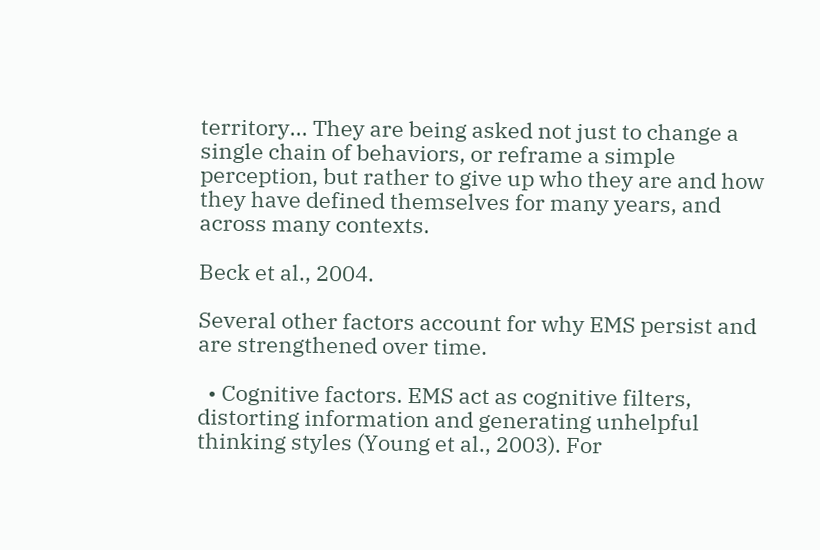territory... They are being asked not just to change a single chain of behaviors, or reframe a simple perception, but rather to give up who they are and how they have defined themselves for many years, and across many contexts.

Beck et al., 2004.

Several other factors account for why EMS persist and are strengthened over time.

  • Cognitive factors. EMS act as cognitive filters, distorting information and generating unhelpful thinking styles (Young et al., 2003). For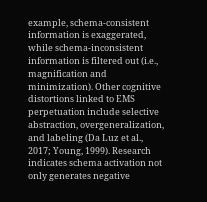example, schema-consistent information is exaggerated, while schema-inconsistent information is filtered out (i.e., magnification and minimization). Other cognitive distortions linked to EMS perpetuation include selective abstraction, overgeneralization, and labeling (Da Luz et al., 2017; Young, 1999). Research indicates schema activation not only generates negative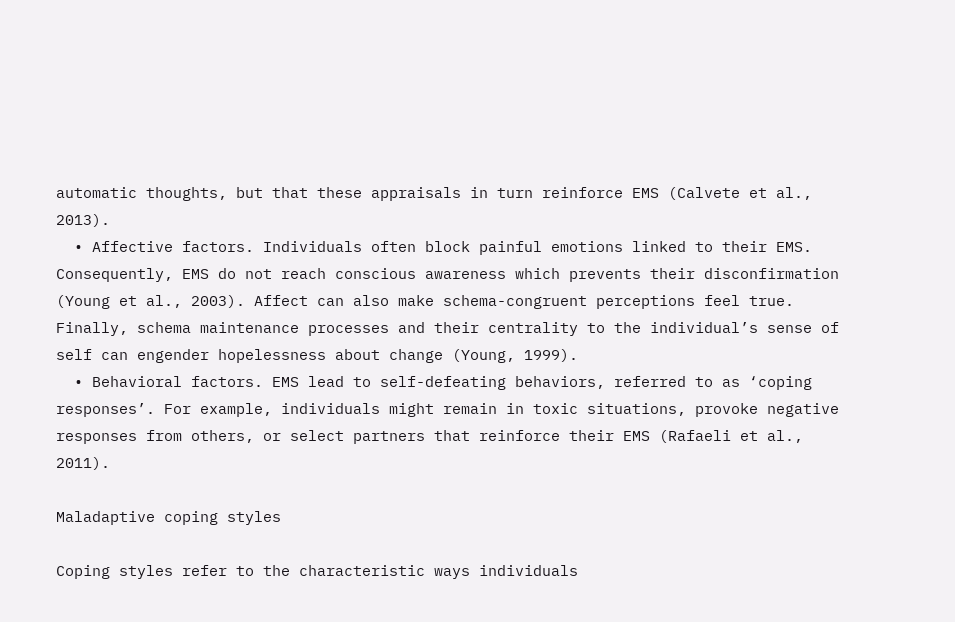automatic thoughts, but that these appraisals in turn reinforce EMS (Calvete et al., 2013).
  • Affective factors. Individuals often block painful emotions linked to their EMS. Consequently, EMS do not reach conscious awareness which prevents their disconfirmation (Young et al., 2003). Affect can also make schema-congruent perceptions feel true. Finally, schema maintenance processes and their centrality to the individual’s sense of self can engender hopelessness about change (Young, 1999).
  • Behavioral factors. EMS lead to self-defeating behaviors, referred to as ‘coping responses’. For example, individuals might remain in toxic situations, provoke negative responses from others, or select partners that reinforce their EMS (Rafaeli et al., 2011).

Maladaptive coping styles

Coping styles refer to the characteristic ways individuals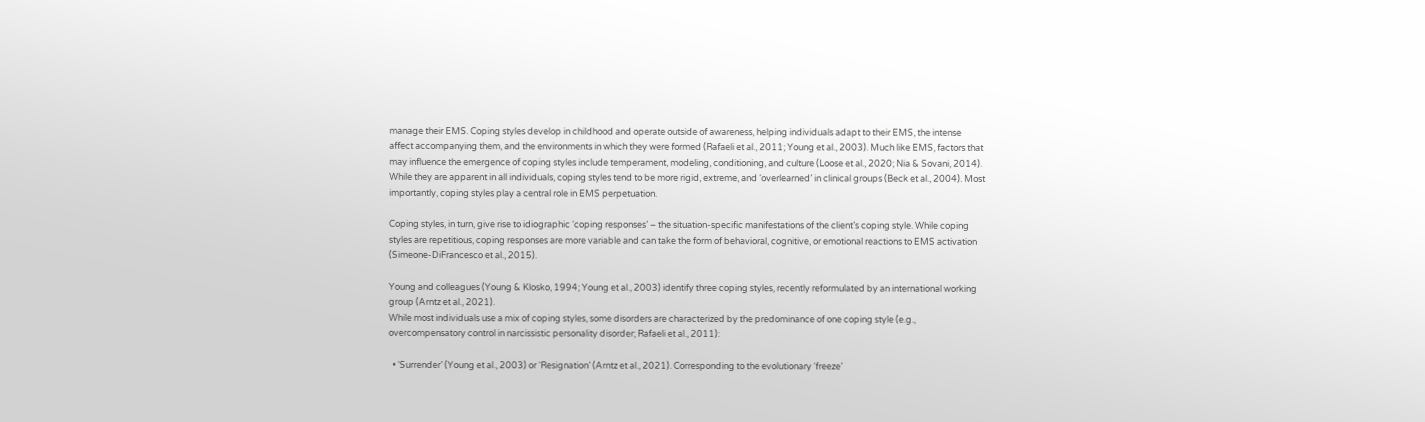manage their EMS. Coping styles develop in childhood and operate outside of awareness, helping individuals adapt to their EMS, the intense affect accompanying them, and the environments in which they were formed (Rafaeli et al., 2011; Young et al., 2003). Much like EMS, factors that may influence the emergence of coping styles include temperament, modeling, conditioning, and culture (Loose et al., 2020; Nia & Sovani, 2014). While they are apparent in all individuals, coping styles tend to be more rigid, extreme, and ‘overlearned’ in clinical groups (Beck et al., 2004). Most importantly, coping styles play a central role in EMS perpetuation.

Coping styles, in turn, give rise to idiographic ‘coping responses’ – the situation-specific manifestations of the client’s coping style. While coping styles are repetitious, coping responses are more variable and can take the form of behavioral, cognitive, or emotional reactions to EMS activation (Simeone-DiFrancesco et al., 2015).

Young and colleagues (Young & Klosko, 1994; Young et al., 2003) identify three coping styles, recently reformulated by an international working group (Arntz et al., 2021).
While most individuals use a mix of coping styles, some disorders are characterized by the predominance of one coping style (e.g., overcompensatory control in narcissistic personality disorder; Rafaeli et al., 2011):

  • ‘Surrender’ (Young et al., 2003) or ‘Resignation’ (Arntz et al., 2021). Corresponding to the evolutionary ‘freeze’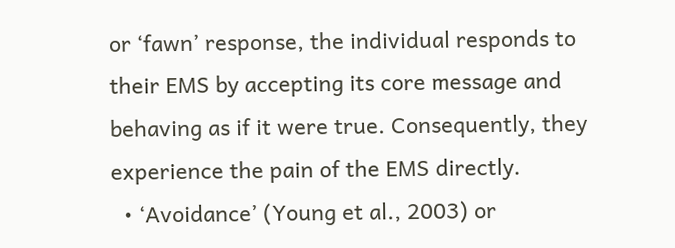or ‘fawn’ response, the individual responds to their EMS by accepting its core message and behaving as if it were true. Consequently, they experience the pain of the EMS directly.
  • ‘Avoidance’ (Young et al., 2003) or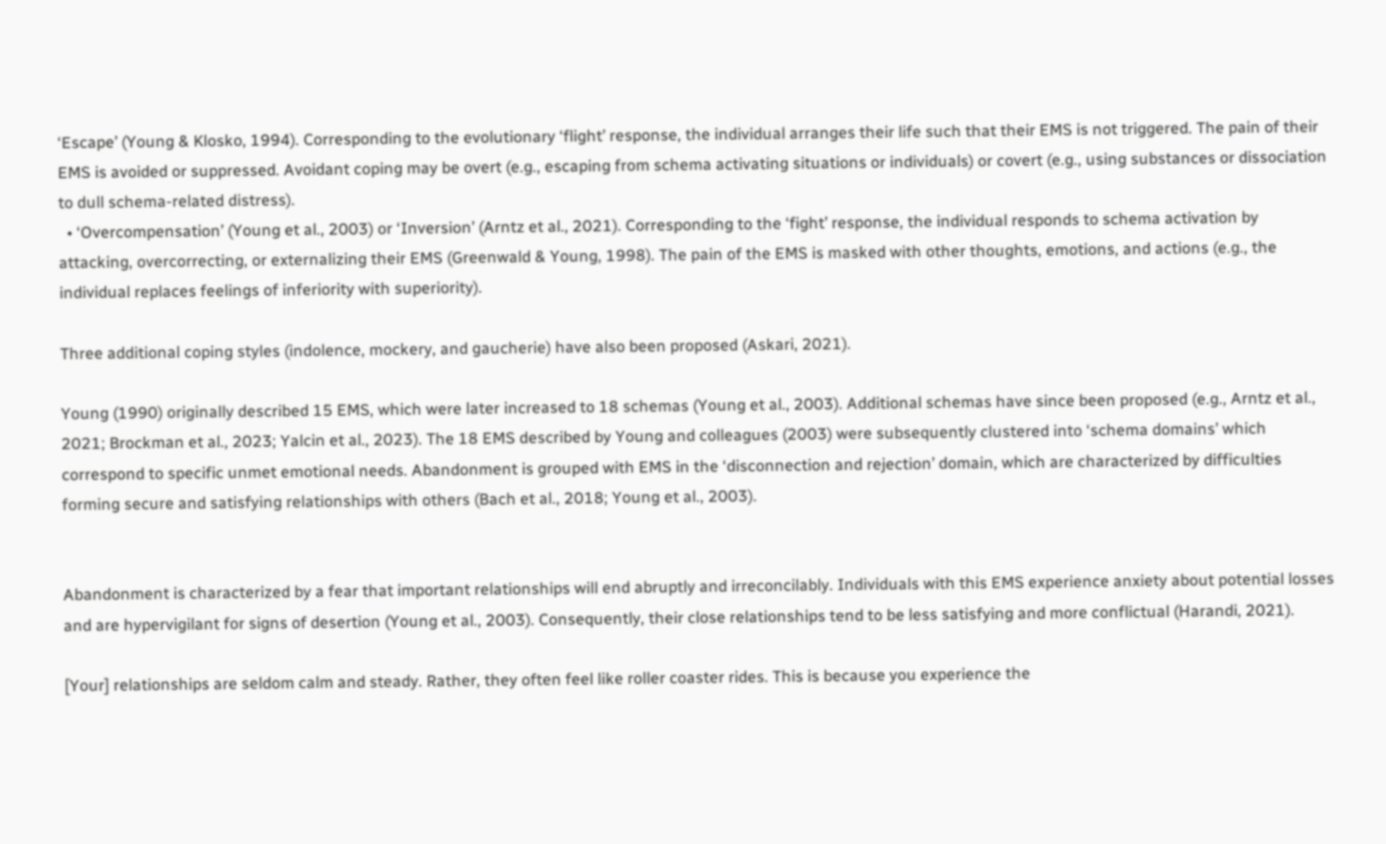‘Escape’ (Young & Klosko, 1994). Corresponding to the evolutionary ‘flight’ response, the individual arranges their life such that their EMS is not triggered. The pain of their EMS is avoided or suppressed. Avoidant coping may be overt (e.g., escaping from schema activating situations or individuals) or covert (e.g., using substances or dissociation to dull schema-related distress).
  • ‘Overcompensation’ (Young et al., 2003) or ‘Inversion’ (Arntz et al., 2021). Corresponding to the ‘fight’ response, the individual responds to schema activation by attacking, overcorrecting, or externalizing their EMS (Greenwald & Young, 1998). The pain of the EMS is masked with other thoughts, emotions, and actions (e.g., the individual replaces feelings of inferiority with superiority).

Three additional coping styles (indolence, mockery, and gaucherie) have also been proposed (Askari, 2021).

Young (1990) originally described 15 EMS, which were later increased to 18 schemas (Young et al., 2003). Additional schemas have since been proposed (e.g., Arntz et al., 2021; Brockman et al., 2023; Yalcin et al., 2023). The 18 EMS described by Young and colleagues (2003) were subsequently clustered into ‘schema domains’ which correspond to specific unmet emotional needs. Abandonment is grouped with EMS in the ‘disconnection and rejection’ domain, which are characterized by difficulties forming secure and satisfying relationships with others (Bach et al., 2018; Young et al., 2003).


Abandonment is characterized by a fear that important relationships will end abruptly and irreconcilably. Individuals with this EMS experience anxiety about potential losses and are hypervigilant for signs of desertion (Young et al., 2003). Consequently, their close relationships tend to be less satisfying and more conflictual (Harandi, 2021).

[Your] relationships are seldom calm and steady. Rather, they often feel like roller coaster rides. This is because you experience the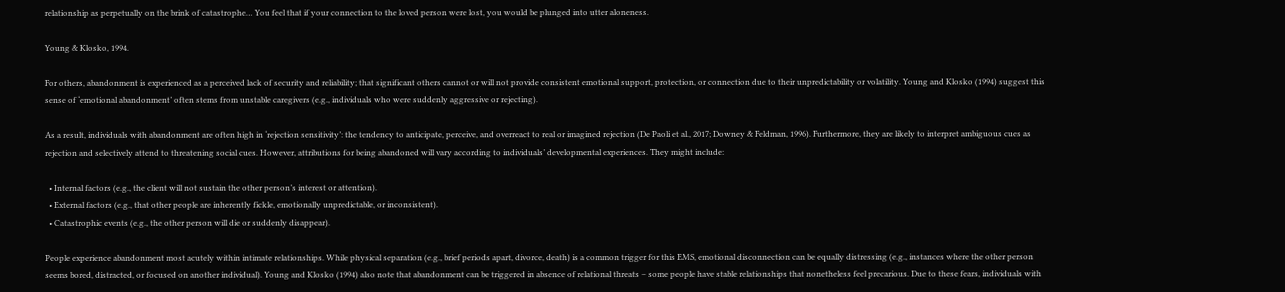relationship as perpetually on the brink of catastrophe… You feel that if your connection to the loved person were lost, you would be plunged into utter aloneness.

Young & Klosko, 1994.

For others, abandonment is experienced as a perceived lack of security and reliability; that significant others cannot or will not provide consistent emotional support, protection, or connection due to their unpredictability or volatility. Young and Klosko (1994) suggest this sense of ‘emotional abandonment’ often stems from unstable caregivers (e.g., individuals who were suddenly aggressive or rejecting).

As a result, individuals with abandonment are often high in ‘rejection sensitivity’: the tendency to anticipate, perceive, and overreact to real or imagined rejection (De Paoli et al., 2017; Downey & Feldman, 1996). Furthermore, they are likely to interpret ambiguous cues as rejection and selectively attend to threatening social cues. However, attributions for being abandoned will vary according to individuals’ developmental experiences. They might include:

  • Internal factors (e.g., the client will not sustain the other person’s interest or attention).
  • External factors (e.g., that other people are inherently fickle, emotionally unpredictable, or inconsistent).
  • Catastrophic events (e.g., the other person will die or suddenly disappear).

People experience abandonment most acutely within intimate relationships. While physical separation (e.g., brief periods apart, divorce, death) is a common trigger for this EMS, emotional disconnection can be equally distressing (e.g., instances where the other person seems bored, distracted, or focused on another individual). Young and Klosko (1994) also note that abandonment can be triggered in absence of relational threats – some people have stable relationships that nonetheless feel precarious. Due to these fears, individuals with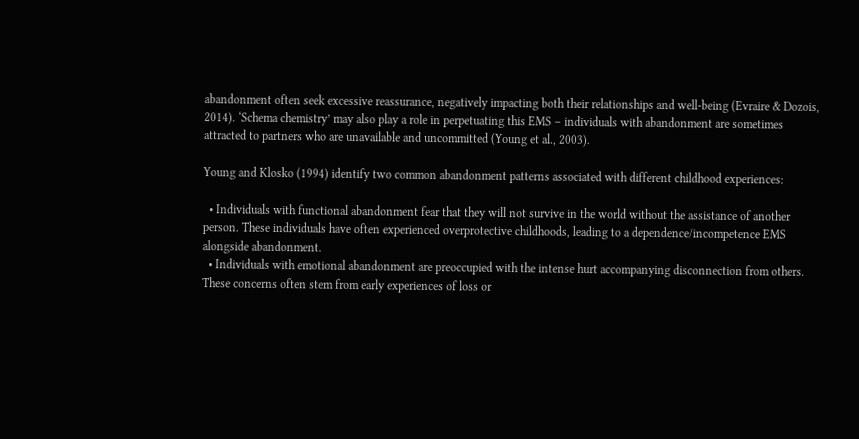abandonment often seek excessive reassurance, negatively impacting both their relationships and well-being (Evraire & Dozois, 2014). ‘Schema chemistry’ may also play a role in perpetuating this EMS – individuals with abandonment are sometimes attracted to partners who are unavailable and uncommitted (Young et al., 2003).

Young and Klosko (1994) identify two common abandonment patterns associated with different childhood experiences:

  • Individuals with functional abandonment fear that they will not survive in the world without the assistance of another person. These individuals have often experienced overprotective childhoods, leading to a dependence/incompetence EMS alongside abandonment.
  • Individuals with emotional abandonment are preoccupied with the intense hurt accompanying disconnection from others. These concerns often stem from early experiences of loss or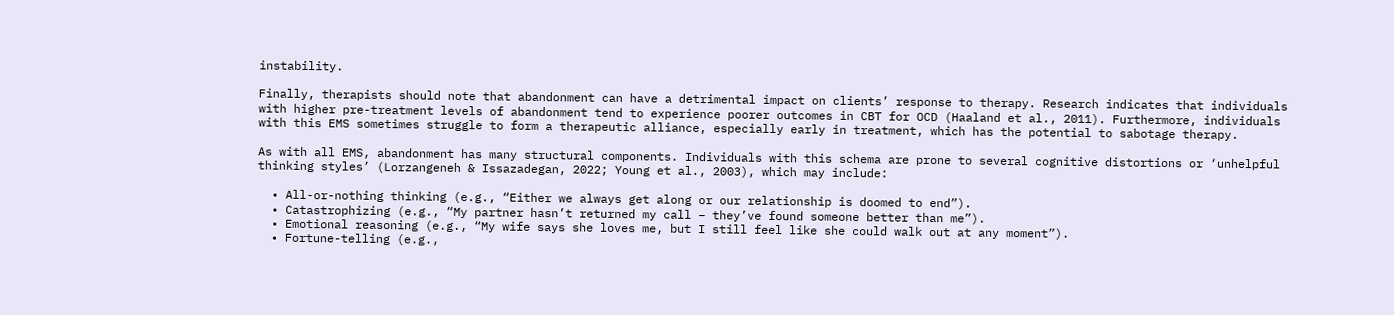instability.

Finally, therapists should note that abandonment can have a detrimental impact on clients’ response to therapy. Research indicates that individuals with higher pre-treatment levels of abandonment tend to experience poorer outcomes in CBT for OCD (Haaland et al., 2011). Furthermore, individuals with this EMS sometimes struggle to form a therapeutic alliance, especially early in treatment, which has the potential to sabotage therapy.

As with all EMS, abandonment has many structural components. Individuals with this schema are prone to several cognitive distortions or ‘unhelpful thinking styles’ (Lorzangeneh & Issazadegan, 2022; Young et al., 2003), which may include:

  • All-or-nothing thinking (e.g., “Either we always get along or our relationship is doomed to end”).
  • Catastrophizing (e.g., “My partner hasn’t returned my call – they’ve found someone better than me”).
  • Emotional reasoning (e.g., “My wife says she loves me, but I still feel like she could walk out at any moment”).
  • Fortune-telling (e.g.,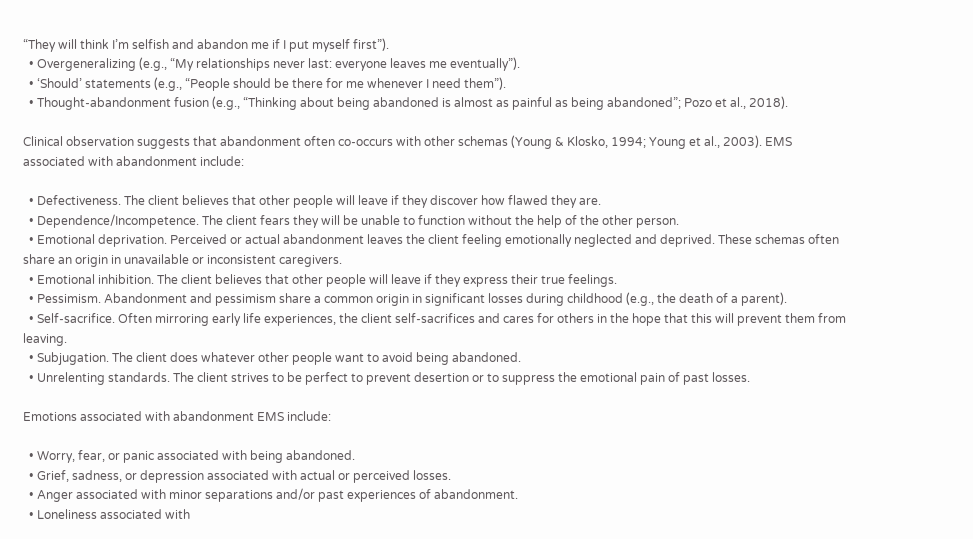“They will think I’m selfish and abandon me if I put myself first”).
  • Overgeneralizing (e.g., “My relationships never last: everyone leaves me eventually”).
  • ‘Should’ statements (e.g., “People should be there for me whenever I need them”).
  • Thought-abandonment fusion (e.g., “Thinking about being abandoned is almost as painful as being abandoned”; Pozo et al., 2018).

Clinical observation suggests that abandonment often co-occurs with other schemas (Young & Klosko, 1994; Young et al., 2003). EMS associated with abandonment include:

  • Defectiveness. The client believes that other people will leave if they discover how flawed they are.
  • Dependence/Incompetence. The client fears they will be unable to function without the help of the other person.
  • Emotional deprivation. Perceived or actual abandonment leaves the client feeling emotionally neglected and deprived. These schemas often share an origin in unavailable or inconsistent caregivers.
  • Emotional inhibition. The client believes that other people will leave if they express their true feelings.
  • Pessimism. Abandonment and pessimism share a common origin in significant losses during childhood (e.g., the death of a parent).
  • Self-sacrifice. Often mirroring early life experiences, the client self-sacrifices and cares for others in the hope that this will prevent them from leaving.
  • Subjugation. The client does whatever other people want to avoid being abandoned.
  • Unrelenting standards. The client strives to be perfect to prevent desertion or to suppress the emotional pain of past losses.

Emotions associated with abandonment EMS include:

  • Worry, fear, or panic associated with being abandoned.
  • Grief, sadness, or depression associated with actual or perceived losses.
  • Anger associated with minor separations and/or past experiences of abandonment.
  • Loneliness associated with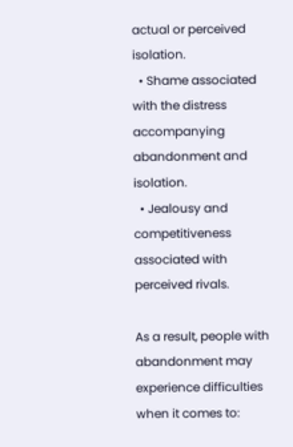actual or perceived isolation.
  • Shame associated with the distress accompanying abandonment and isolation.
  • Jealousy and competitiveness associated with perceived rivals.

As a result, people with abandonment may experience difficulties when it comes to: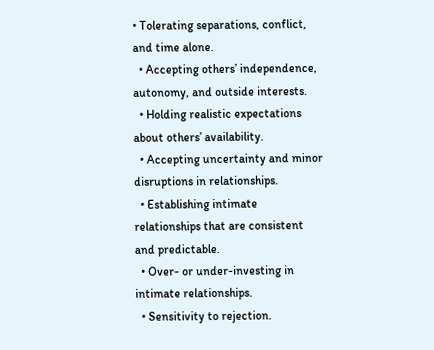• Tolerating separations, conflict, and time alone.
  • Accepting others’ independence, autonomy, and outside interests.
  • Holding realistic expectations about others’ availability.
  • Accepting uncertainty and minor disruptions in relationships.
  • Establishing intimate relationships that are consistent and predictable.
  • Over- or under-investing in intimate relationships.
  • Sensitivity to rejection.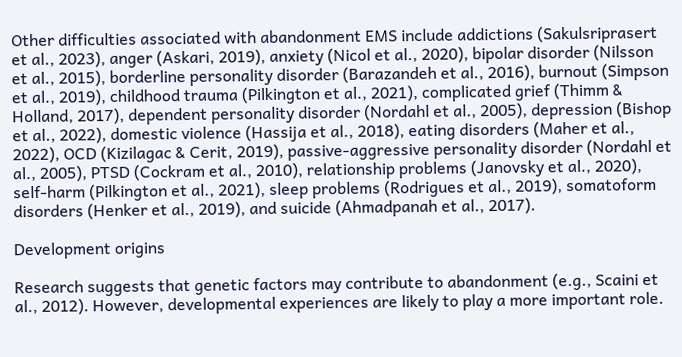Other difficulties associated with abandonment EMS include addictions (Sakulsriprasert et al., 2023), anger (Askari, 2019), anxiety (Nicol et al., 2020), bipolar disorder (Nilsson et al., 2015), borderline personality disorder (Barazandeh et al., 2016), burnout (Simpson et al., 2019), childhood trauma (Pilkington et al., 2021), complicated grief (Thimm & Holland, 2017), dependent personality disorder (Nordahl et al., 2005), depression (Bishop et al., 2022), domestic violence (Hassija et al., 2018), eating disorders (Maher et al., 2022), OCD (Kizilagac & Cerit, 2019), passive-aggressive personality disorder (Nordahl et al., 2005), PTSD (Cockram et al., 2010), relationship problems (Janovsky et al., 2020), self-harm (Pilkington et al., 2021), sleep problems (Rodrigues et al., 2019), somatoform disorders (Henker et al., 2019), and suicide (Ahmadpanah et al., 2017).

Development origins

Research suggests that genetic factors may contribute to abandonment (e.g., Scaini et al., 2012). However, developmental experiences are likely to play a more important role.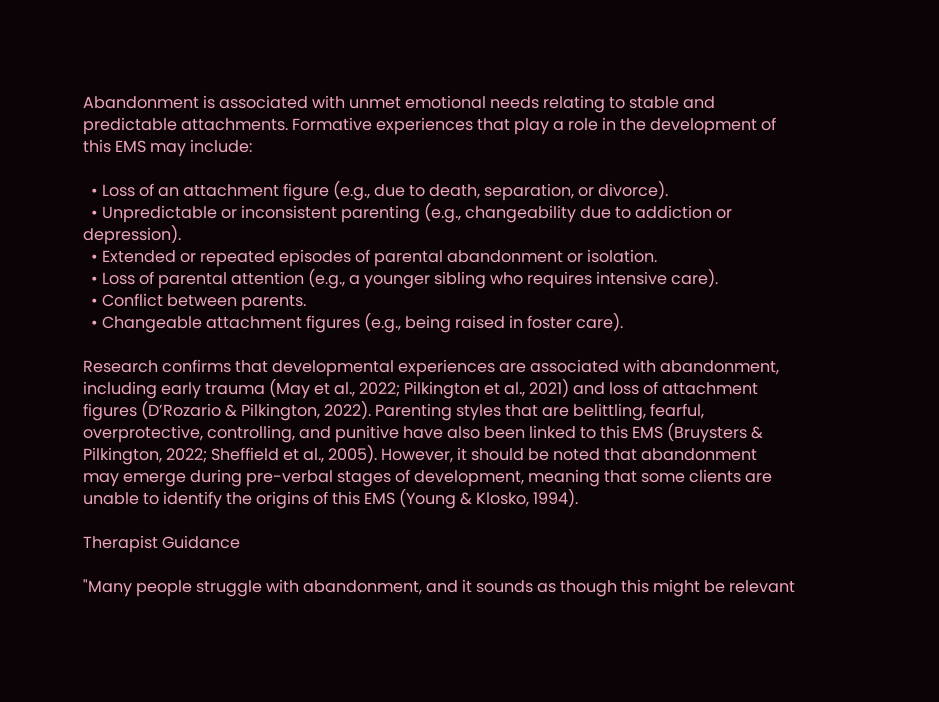Abandonment is associated with unmet emotional needs relating to stable and predictable attachments. Formative experiences that play a role in the development of this EMS may include:

  • Loss of an attachment figure (e.g., due to death, separation, or divorce).
  • Unpredictable or inconsistent parenting (e.g., changeability due to addiction or depression).
  • Extended or repeated episodes of parental abandonment or isolation.
  • Loss of parental attention (e.g., a younger sibling who requires intensive care).
  • Conflict between parents.
  • Changeable attachment figures (e.g., being raised in foster care).

Research confirms that developmental experiences are associated with abandonment, including early trauma (May et al., 2022; Pilkington et al., 2021) and loss of attachment figures (D’Rozario & Pilkington, 2022). Parenting styles that are belittling, fearful, overprotective, controlling, and punitive have also been linked to this EMS (Bruysters & Pilkington, 2022; Sheffield et al., 2005). However, it should be noted that abandonment may emerge during pre-verbal stages of development, meaning that some clients are unable to identify the origins of this EMS (Young & Klosko, 1994).

Therapist Guidance

"Many people struggle with abandonment, and it sounds as though this might be relevant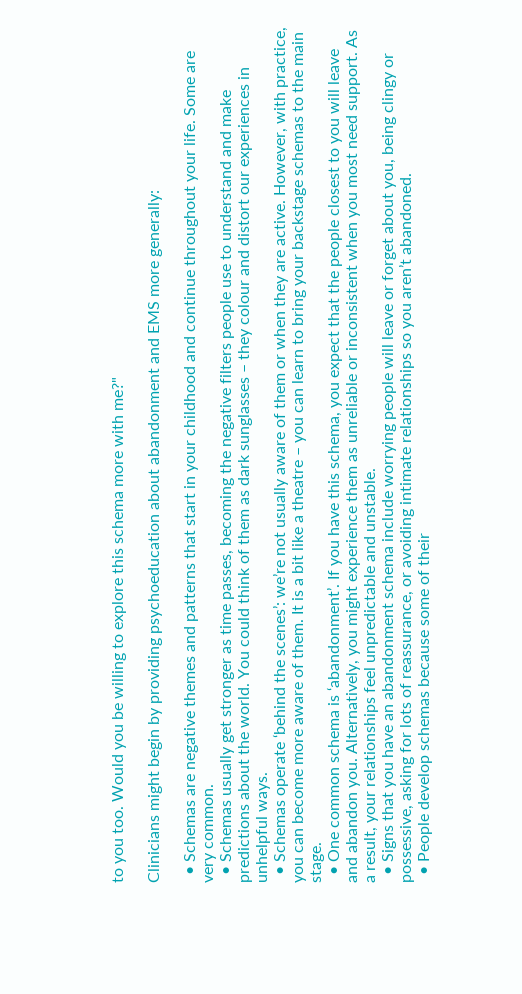to you too. Would you be willing to explore this schema more with me?"

Clinicians might begin by providing psychoeducation about abandonment and EMS more generally:

  • Schemas are negative themes and patterns that start in your childhood and continue throughout your life. Some are very common.
  • Schemas usually get stronger as time passes, becoming the negative filters people use to understand and make predictions about the world. You could think of them as dark sunglasses – they colour and distort our experiences in unhelpful ways.
  • Schemas operate ‘behind the scenes’: we’re not usually aware of them or when they are active. However, with practice, you can become more aware of them. It is a bit like a theatre – you can learn to bring your backstage schemas to the main stage.
  • One common schema is ‘abandonment’. If you have this schema, you expect that the people closest to you will leave and abandon you. Alternatively, you might experience them as unreliable or inconsistent when you most need support. As a result, your relationships feel unpredictable and unstable.
  • Signs that you have an abandonment schema include worrying people will leave or forget about you, being clingy or possessive, asking for lots of reassurance, or avoiding intimate relationships so you aren’t abandoned.
  • People develop schemas because some of their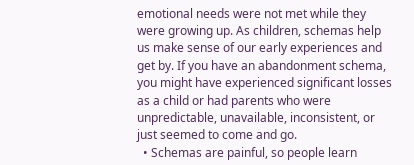emotional needs were not met while they were growing up. As children, schemas help us make sense of our early experiences and get by. If you have an abandonment schema, you might have experienced significant losses as a child or had parents who were unpredictable, unavailable, inconsistent, or just seemed to come and go.
  • Schemas are painful, so people learn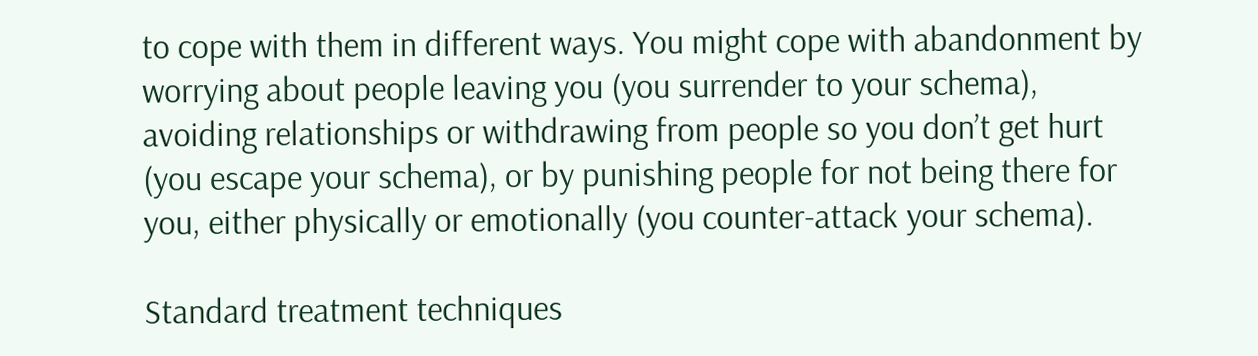to cope with them in different ways. You might cope with abandonment by worrying about people leaving you (you surrender to your schema), avoiding relationships or withdrawing from people so you don’t get hurt (you escape your schema), or by punishing people for not being there for you, either physically or emotionally (you counter-attack your schema).

Standard treatment techniques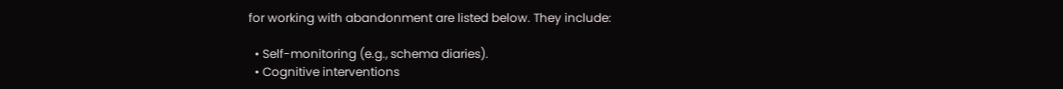for working with abandonment are listed below. They include:

  • Self-monitoring (e.g., schema diaries).
  • Cognitive interventions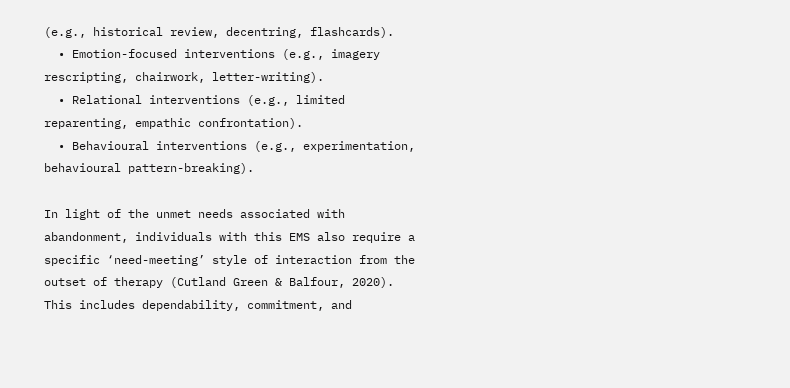(e.g., historical review, decentring, flashcards).
  • Emotion-focused interventions (e.g., imagery rescripting, chairwork, letter-writing).
  • Relational interventions (e.g., limited reparenting, empathic confrontation).
  • Behavioural interventions (e.g., experimentation, behavioural pattern-breaking).

In light of the unmet needs associated with abandonment, individuals with this EMS also require a specific ‘need-meeting’ style of interaction from the outset of therapy (Cutland Green & Balfour, 2020). This includes dependability, commitment, and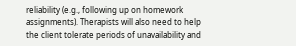reliability (e.g., following up on homework assignments). Therapists will also need to help the client tolerate periods of unavailability and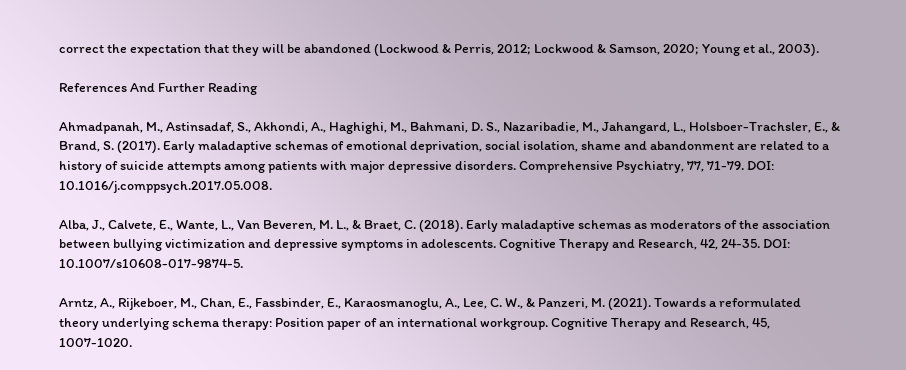correct the expectation that they will be abandoned (Lockwood & Perris, 2012; Lockwood & Samson, 2020; Young et al., 2003).

References And Further Reading

Ahmadpanah, M., Astinsadaf, S., Akhondi, A., Haghighi, M., Bahmani, D. S., Nazaribadie, M., Jahangard, L., Holsboer-Trachsler, E., & Brand, S. (2017). Early maladaptive schemas of emotional deprivation, social isolation, shame and abandonment are related to a history of suicide attempts among patients with major depressive disorders. Comprehensive Psychiatry, 77, 71-79. DOI: 10.1016/j.comppsych.2017.05.008.

Alba, J., Calvete, E., Wante, L., Van Beveren, M. L., & Braet, C. (2018). Early maladaptive schemas as moderators of the association between bullying victimization and depressive symptoms in adolescents. Cognitive Therapy and Research, 42, 24-35. DOI: 10.1007/s10608-017-9874-5.

Arntz, A., Rijkeboer, M., Chan, E., Fassbinder, E., Karaosmanoglu, A., Lee, C. W., & Panzeri, M. (2021). Towards a reformulated theory underlying schema therapy: Position paper of an international workgroup. Cognitive Therapy and Research, 45, 1007-1020.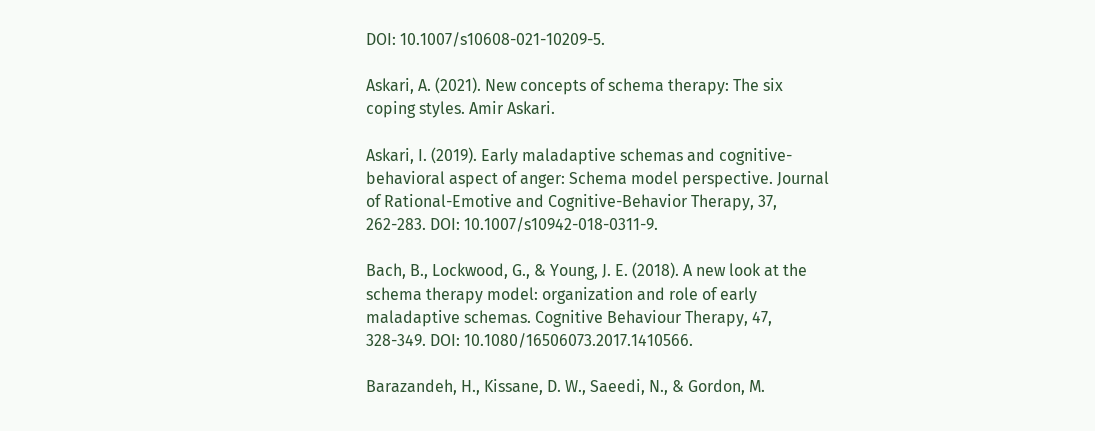DOI: 10.1007/s10608-021-10209-5.

Askari, A. (2021). New concepts of schema therapy: The six coping styles. Amir Askari.

Askari, I. (2019). Early maladaptive schemas and cognitive-behavioral aspect of anger: Schema model perspective. Journal of Rational-Emotive and Cognitive-Behavior Therapy, 37, 262-283. DOI: 10.1007/s10942-018-0311-9.

Bach, B., Lockwood, G., & Young, J. E. (2018). A new look at the schema therapy model: organization and role of early maladaptive schemas. Cognitive Behaviour Therapy, 47, 328-349. DOI: 10.1080/16506073.2017.1410566.

Barazandeh, H., Kissane, D. W., Saeedi, N., & Gordon, M.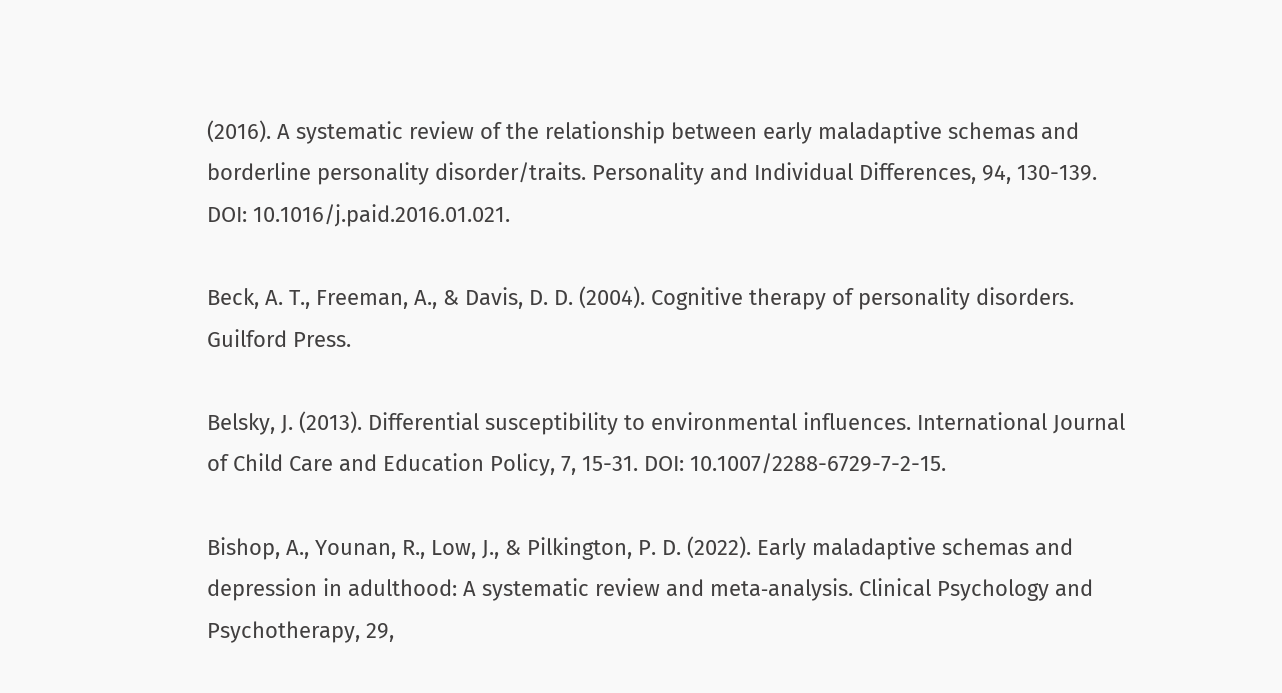(2016). A systematic review of the relationship between early maladaptive schemas and borderline personality disorder/traits. Personality and Individual Differences, 94, 130-139. DOI: 10.1016/j.paid.2016.01.021.

Beck, A. T., Freeman, A., & Davis, D. D. (2004). Cognitive therapy of personality disorders. Guilford Press.

Belsky, J. (2013). Differential susceptibility to environmental influences. International Journal of Child Care and Education Policy, 7, 15-31. DOI: 10.1007/2288-6729-7-2-15.

Bishop, A., Younan, R., Low, J., & Pilkington, P. D. (2022). Early maladaptive schemas and depression in adulthood: A systematic review and meta‐analysis. Clinical Psychology and Psychotherapy, 29,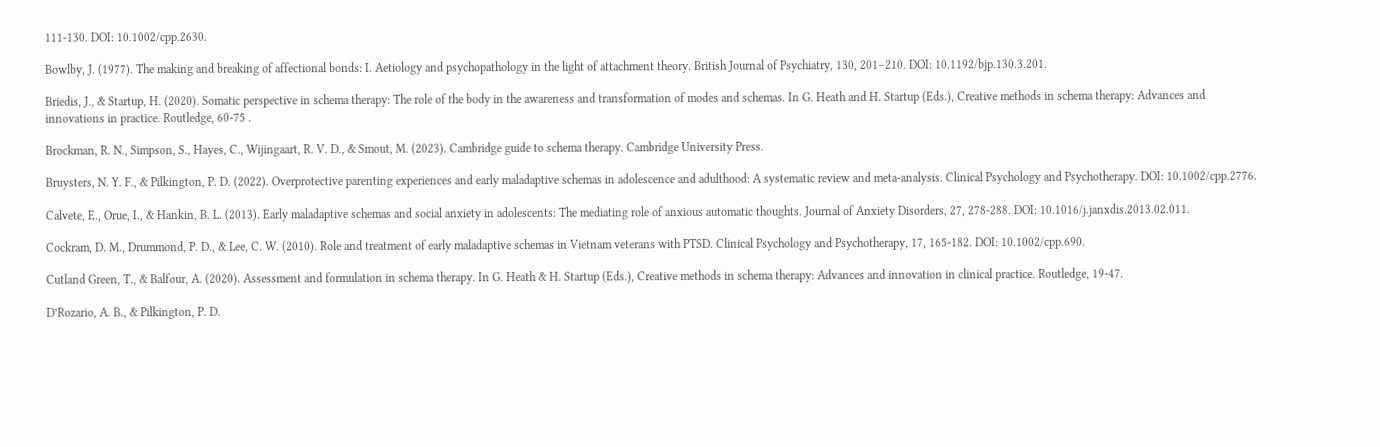111-130. DOI: 10.1002/cpp.2630.

Bowlby, J. (1977). The making and breaking of affectional bonds: I. Aetiology and psychopathology in the light of attachment theory. British Journal of Psychiatry, 130, 201–210. DOI: 10.1192/bjp.130.3.201.

Briedis, J., & Startup, H. (2020). Somatic perspective in schema therapy: The role of the body in the awareness and transformation of modes and schemas. In G. Heath and H. Startup (Eds.), Creative methods in schema therapy: Advances and innovations in practice. Routledge, 60-75 .

Brockman, R. N., Simpson, S., Hayes, C., Wijingaart, R. V. D., & Smout, M. (2023). Cambridge guide to schema therapy. Cambridge University Press.

Bruysters, N. Y. F., & Pilkington, P. D. (2022). Overprotective parenting experiences and early maladaptive schemas in adolescence and adulthood: A systematic review and meta‐analysis. Clinical Psychology and Psychotherapy. DOI: 10.1002/cpp.2776.

Calvete, E., Orue, I., & Hankin, B. L. (2013). Early maladaptive schemas and social anxiety in adolescents: The mediating role of anxious automatic thoughts. Journal of Anxiety Disorders, 27, 278-288. DOI: 10.1016/j.janxdis.2013.02.011.

Cockram, D. M., Drummond, P. D., & Lee, C. W. (2010). Role and treatment of early maladaptive schemas in Vietnam veterans with PTSD. Clinical Psychology and Psychotherapy, 17, 165-182. DOI: 10.1002/cpp.690.

Cutland Green, T., & Balfour, A. (2020). Assessment and formulation in schema therapy. In G. Heath & H. Startup (Eds.), Creative methods in schema therapy: Advances and innovation in clinical practice. Routledge, 19-47.

D’Rozario, A. B., & Pilkington, P. D.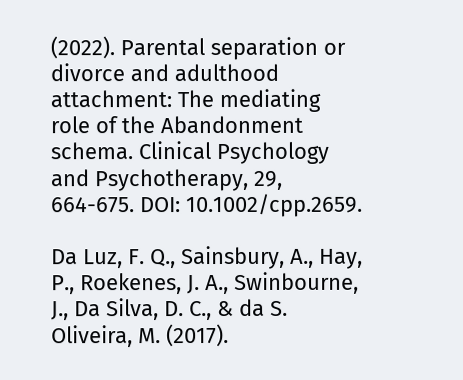(2022). Parental separation or divorce and adulthood attachment: The mediating role of the Abandonment schema. Clinical Psychology and Psychotherapy, 29, 664-675. DOI: 10.1002/cpp.2659.

Da Luz, F. Q., Sainsbury, A., Hay, P., Roekenes, J. A., Swinbourne, J., Da Silva, D. C., & da S. Oliveira, M. (2017).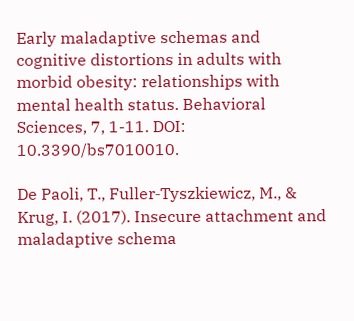Early maladaptive schemas and cognitive distortions in adults with morbid obesity: relationships with mental health status. Behavioral Sciences, 7, 1-11. DOI: 10.3390/bs7010010.

De Paoli, T., Fuller‐Tyszkiewicz, M., & Krug, I. (2017). Insecure attachment and maladaptive schema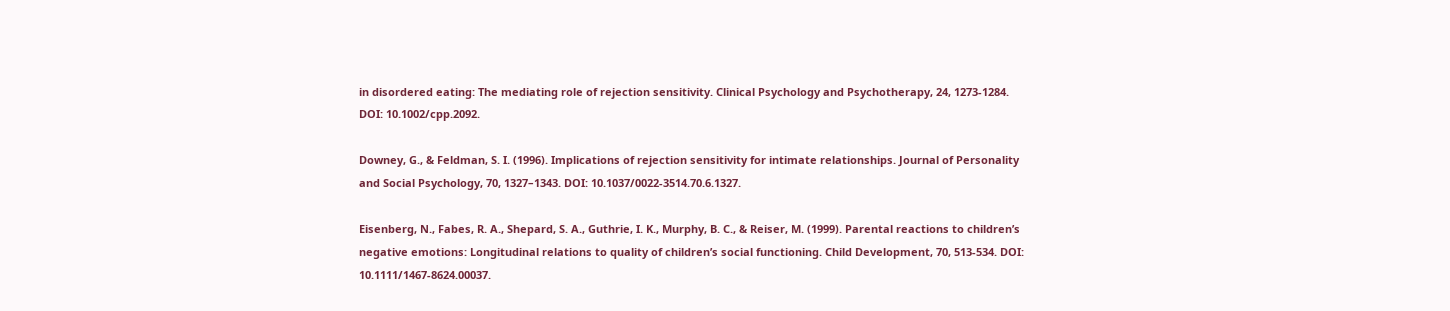in disordered eating: The mediating role of rejection sensitivity. Clinical Psychology and Psychotherapy, 24, 1273-1284. DOI: 10.1002/cpp.2092.

Downey, G., & Feldman, S. I. (1996). Implications of rejection sensitivity for intimate relationships. Journal of Personality and Social Psychology, 70, 1327–1343. DOI: 10.1037/0022‐3514.70.6.1327.

Eisenberg, N., Fabes, R. A., Shepard, S. A., Guthrie, I. K., Murphy, B. C., & Reiser, M. (1999). Parental reactions to children’s negative emotions: Longitudinal relations to quality of children’s social functioning. Child Development, 70, 513-534. DOI: 10.1111/1467-8624.00037.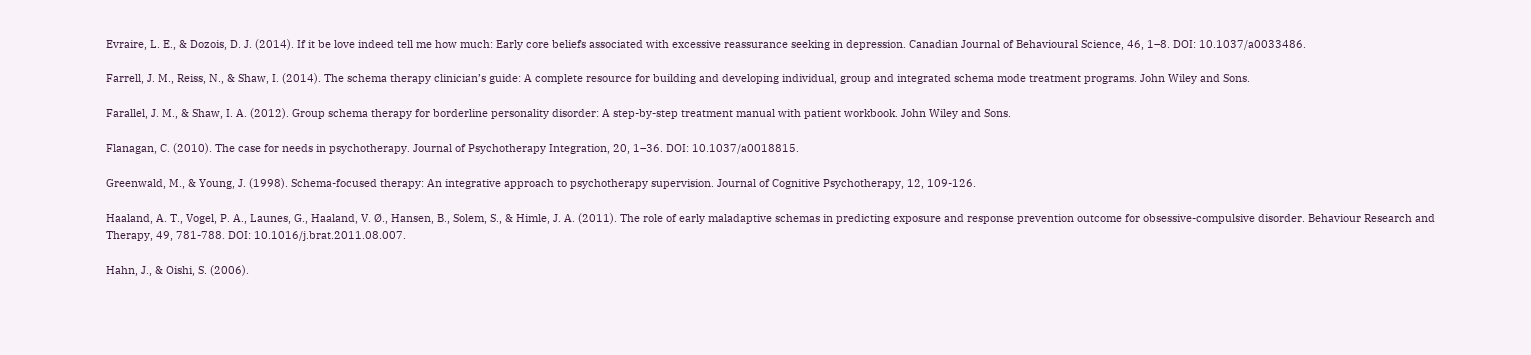Evraire, L. E., & Dozois, D. J. (2014). If it be love indeed tell me how much: Early core beliefs associated with excessive reassurance seeking in depression. Canadian Journal of Behavioural Science, 46, 1–8. DOI: 10.1037/a0033486.

Farrell, J. M., Reiss, N., & Shaw, I. (2014). The schema therapy clinician’s guide: A complete resource for building and developing individual, group and integrated schema mode treatment programs. John Wiley and Sons.

Farallel, J. M., & Shaw, I. A. (2012). Group schema therapy for borderline personality disorder: A step-by-step treatment manual with patient workbook. John Wiley and Sons.

Flanagan, C. (2010). The case for needs in psychotherapy. Journal of Psychotherapy Integration, 20, 1–36. DOI: 10.1037/a0018815.

Greenwald, M., & Young, J. (1998). Schema-focused therapy: An integrative approach to psychotherapy supervision. Journal of Cognitive Psychotherapy, 12, 109-126.

Haaland, A. T., Vogel, P. A., Launes, G., Haaland, V. Ø., Hansen, B., Solem, S., & Himle, J. A. (2011). The role of early maladaptive schemas in predicting exposure and response prevention outcome for obsessive-compulsive disorder. Behaviour Research and Therapy, 49, 781-788. DOI: 10.1016/j.brat.2011.08.007.

Hahn, J., & Oishi, S. (2006).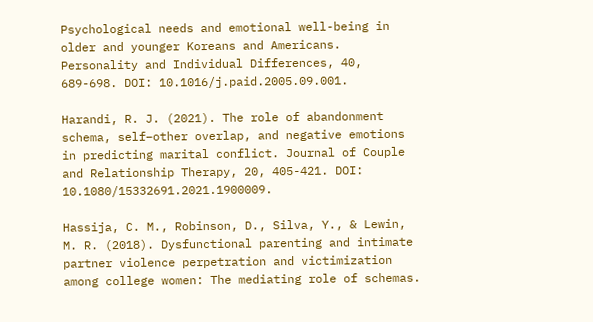Psychological needs and emotional well-being in older and younger Koreans and Americans. Personality and Individual Differences, 40, 689-698. DOI: 10.1016/j.paid.2005.09.001.

Harandi, R. J. (2021). The role of abandonment schema, self–other overlap, and negative emotions in predicting marital conflict. Journal of Couple and Relationship Therapy, 20, 405-421. DOI: 10.1080/15332691.2021.1900009.

Hassija, C. M., Robinson, D., Silva, Y., & Lewin, M. R. (2018). Dysfunctional parenting and intimate partner violence perpetration and victimization among college women: The mediating role of schemas.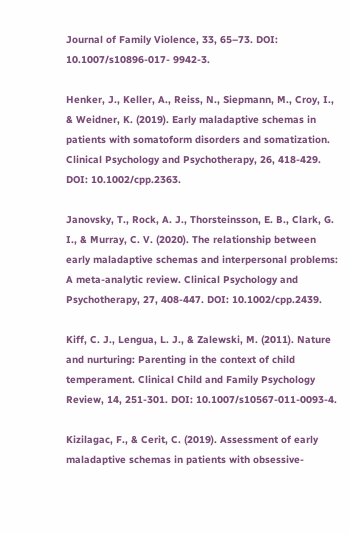Journal of Family Violence, 33, 65–73. DOI: 10.1007/s10896-017- 9942-3.

Henker, J., Keller, A., Reiss, N., Siepmann, M., Croy, I., & Weidner, K. (2019). Early maladaptive schemas in patients with somatoform disorders and somatization. Clinical Psychology and Psychotherapy, 26, 418-429. DOI: 10.1002/cpp.2363.

Janovsky, T., Rock, A. J., Thorsteinsson, E. B., Clark, G. I., & Murray, C. V. (2020). The relationship between early maladaptive schemas and interpersonal problems: A meta‐analytic review. Clinical Psychology and Psychotherapy, 27, 408-447. DOI: 10.1002/cpp.2439.

Kiff, C. J., Lengua, L. J., & Zalewski, M. (2011). Nature and nurturing: Parenting in the context of child temperament. Clinical Child and Family Psychology Review, 14, 251-301. DOI: 10.1007/s10567-011-0093-4.

Kizilagac, F., & Cerit, C. (2019). Assessment of early maladaptive schemas in patients with obsessive-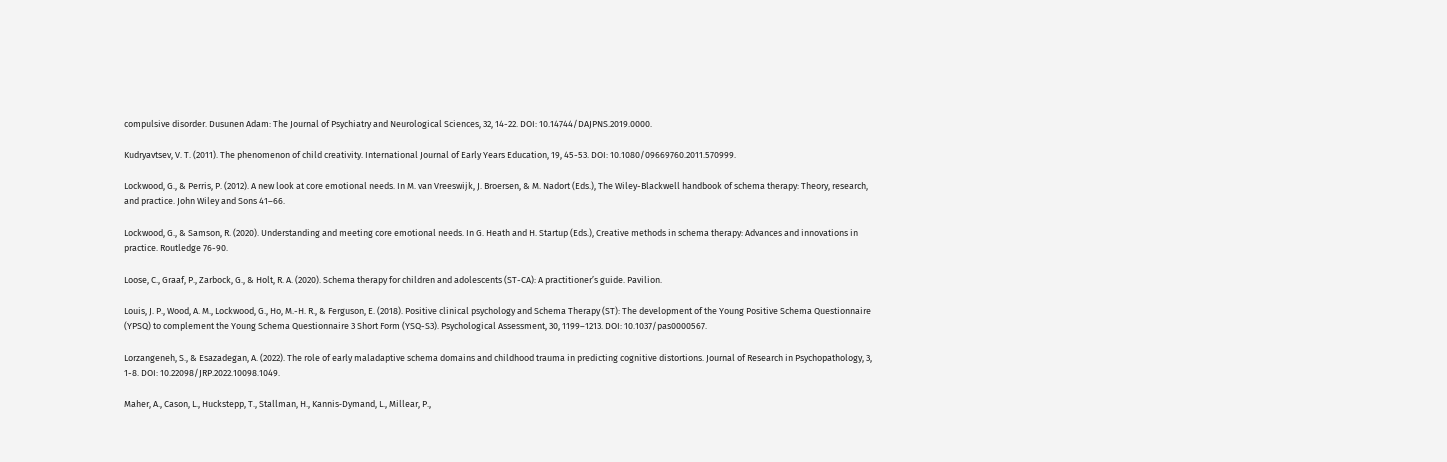compulsive disorder. Dusunen Adam: The Journal of Psychiatry and Neurological Sciences, 32, 14-22. DOI: 10.14744/DAJPNS.2019.0000.

Kudryavtsev, V. T. (2011). The phenomenon of child creativity. International Journal of Early Years Education, 19, 45-53. DOI: 10.1080/09669760.2011.570999.

Lockwood, G., & Perris, P. (2012). A new look at core emotional needs. In M. van Vreeswijk, J. Broersen, & M. Nadort (Eds.), The Wiley-Blackwell handbook of schema therapy: Theory, research, and practice. John Wiley and Sons 41–66.

Lockwood, G., & Samson, R. (2020). Understanding and meeting core emotional needs. In G. Heath and H. Startup (Eds.), Creative methods in schema therapy: Advances and innovations in practice. Routledge 76-90.

Loose, C., Graaf, P., Zarbock, G., & Holt, R. A. (2020). Schema therapy for children and adolescents (ST-CA): A practitioner’s guide. Pavilion.

Louis, J. P., Wood, A. M., Lockwood, G., Ho, M.-H. R., & Ferguson, E. (2018). Positive clinical psychology and Schema Therapy (ST): The development of the Young Positive Schema Questionnaire (YPSQ) to complement the Young Schema Questionnaire 3 Short Form (YSQ-S3). Psychological Assessment, 30, 1199–1213. DOI: 10.1037/pas0000567.

Lorzangeneh, S., & Esazadegan, A. (2022). The role of early maladaptive schema domains and childhood trauma in predicting cognitive distortions. Journal of Research in Psychopathology, 3, 1-8. DOI: 10.22098/JRP.2022.10098.1049.

Maher, A., Cason, L., Huckstepp, T., Stallman, H., Kannis‐Dymand, L., Millear, P.,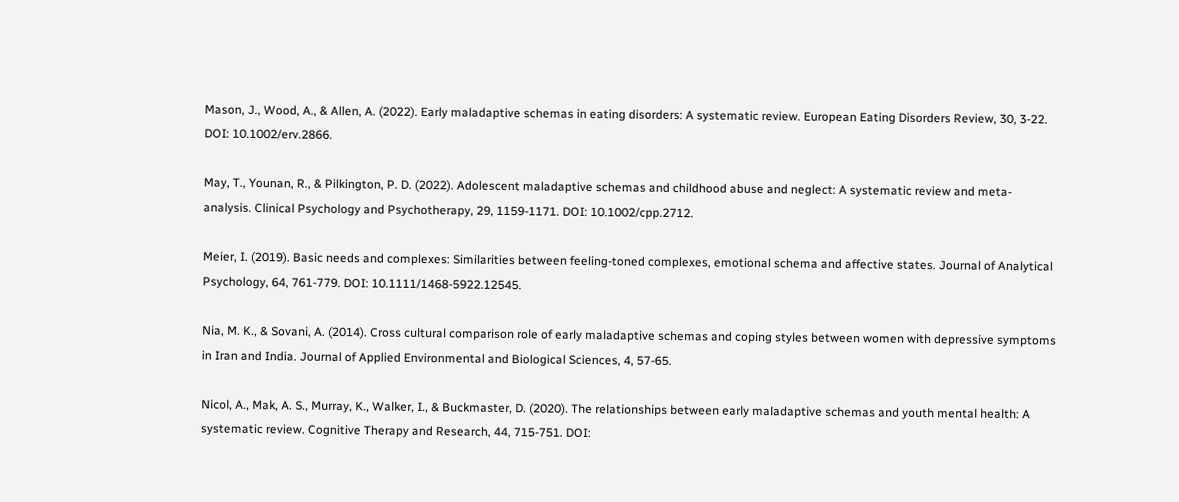Mason, J., Wood, A., & Allen, A. (2022). Early maladaptive schemas in eating disorders: A systematic review. European Eating Disorders Review, 30, 3-22. DOI: 10.1002/erv.2866.

May, T., Younan, R., & Pilkington, P. D. (2022). Adolescent maladaptive schemas and childhood abuse and neglect: A systematic review and meta‐analysis. Clinical Psychology and Psychotherapy, 29, 1159-1171. DOI: 10.1002/cpp.2712.

Meier, I. (2019). Basic needs and complexes: Similarities between feeling‐toned complexes, emotional schema and affective states. Journal of Analytical Psychology, 64, 761-779. DOI: 10.1111/1468-5922.12545.

Nia, M. K., & Sovani, A. (2014). Cross cultural comparison role of early maladaptive schemas and coping styles between women with depressive symptoms in Iran and India. Journal of Applied Environmental and Biological Sciences, 4, 57-65.

Nicol, A., Mak, A. S., Murray, K., Walker, I., & Buckmaster, D. (2020). The relationships between early maladaptive schemas and youth mental health: A systematic review. Cognitive Therapy and Research, 44, 715-751. DOI: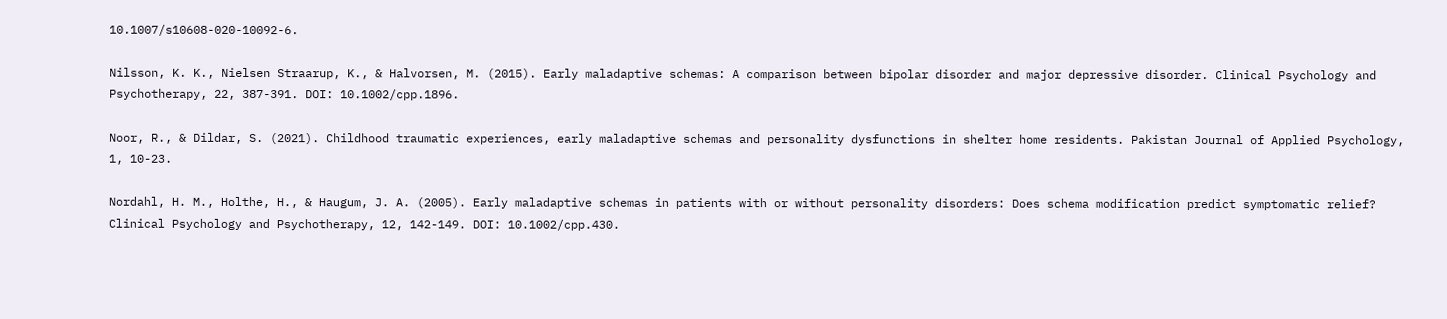10.1007/s10608-020-10092-6.

Nilsson, K. K., Nielsen Straarup, K., & Halvorsen, M. (2015). Early maladaptive schemas: A comparison between bipolar disorder and major depressive disorder. Clinical Psychology and Psychotherapy, 22, 387-391. DOI: 10.1002/cpp.1896.

Noor, R., & Dildar, S. (2021). Childhood traumatic experiences, early maladaptive schemas and personality dysfunctions in shelter home residents. Pakistan Journal of Applied Psychology, 1, 10-23.

Nordahl, H. M., Holthe, H., & Haugum, J. A. (2005). Early maladaptive schemas in patients with or without personality disorders: Does schema modification predict symptomatic relief? Clinical Psychology and Psychotherapy, 12, 142-149. DOI: 10.1002/cpp.430.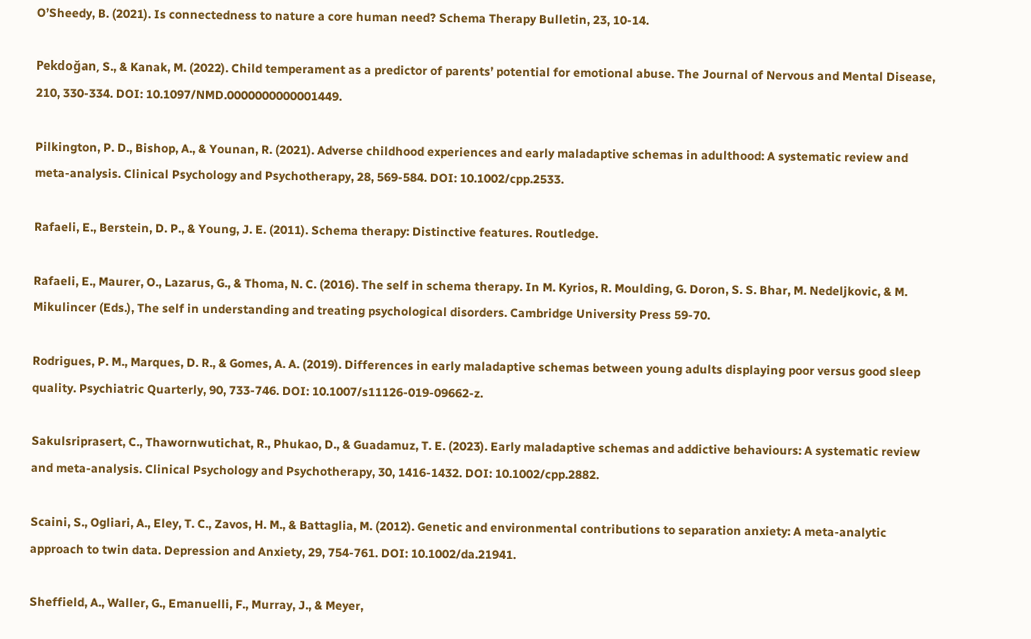O’Sheedy, B. (2021). Is connectedness to nature a core human need? Schema Therapy Bulletin, 23, 10-14.

Pekdoğan, S., & Kanak, M. (2022). Child temperament as a predictor of parents’ potential for emotional abuse. The Journal of Nervous and Mental Disease, 210, 330-334. DOI: 10.1097/NMD.0000000000001449.

Pilkington, P. D., Bishop, A., & Younan, R. (2021). Adverse childhood experiences and early maladaptive schemas in adulthood: A systematic review and meta‐analysis. Clinical Psychology and Psychotherapy, 28, 569-584. DOI: 10.1002/cpp.2533.

Rafaeli, E., Berstein, D. P., & Young, J. E. (2011). Schema therapy: Distinctive features. Routledge.

Rafaeli, E., Maurer, O., Lazarus, G., & Thoma, N. C. (2016). The self in schema therapy. In M. Kyrios, R. Moulding, G. Doron, S. S. Bhar, M. Nedeljkovic, & M. Mikulincer (Eds.), The self in understanding and treating psychological disorders. Cambridge University Press 59-70.

Rodrigues, P. M., Marques, D. R., & Gomes, A. A. (2019). Differences in early maladaptive schemas between young adults displaying poor versus good sleep quality. Psychiatric Quarterly, 90, 733-746. DOI: 10.1007/s11126-019-09662-z.

Sakulsriprasert, C., Thawornwutichat, R., Phukao, D., & Guadamuz, T. E. (2023). Early maladaptive schemas and addictive behaviours: A systematic review and meta‐analysis. Clinical Psychology and Psychotherapy, 30, 1416-1432. DOI: 10.1002/cpp.2882.

Scaini, S., Ogliari, A., Eley, T. C., Zavos, H. M., & Battaglia, M. (2012). Genetic and environmental contributions to separation anxiety: A meta‐analytic approach to twin data. Depression and Anxiety, 29, 754-761. DOI: 10.1002/da.21941.

Sheffield, A., Waller, G., Emanuelli, F., Murray, J., & Meyer,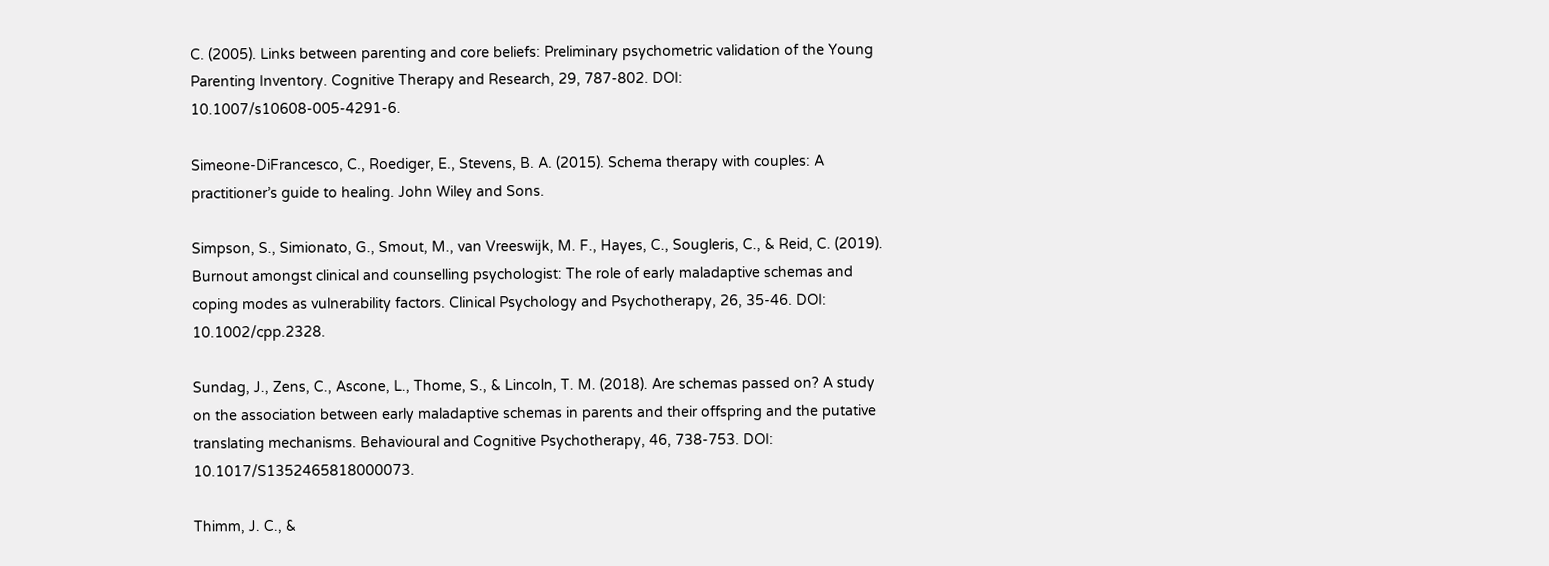C. (2005). Links between parenting and core beliefs: Preliminary psychometric validation of the Young Parenting Inventory. Cognitive Therapy and Research, 29, 787-802. DOI: 10.1007/s10608-005-4291-6.

Simeone-DiFrancesco, C., Roediger, E., Stevens, B. A. (2015). Schema therapy with couples: A practitioner’s guide to healing. John Wiley and Sons.

Simpson, S., Simionato, G., Smout, M., van Vreeswijk, M. F., Hayes, C., Sougleris, C., & Reid, C. (2019). Burnout amongst clinical and counselling psychologist: The role of early maladaptive schemas and coping modes as vulnerability factors. Clinical Psychology and Psychotherapy, 26, 35-46. DOI: 10.1002/cpp.2328.

Sundag, J., Zens, C., Ascone, L., Thome, S., & Lincoln, T. M. (2018). Are schemas passed on? A study on the association between early maladaptive schemas in parents and their offspring and the putative translating mechanisms. Behavioural and Cognitive Psychotherapy, 46, 738-753. DOI: 10.1017/S1352465818000073.

Thimm, J. C., &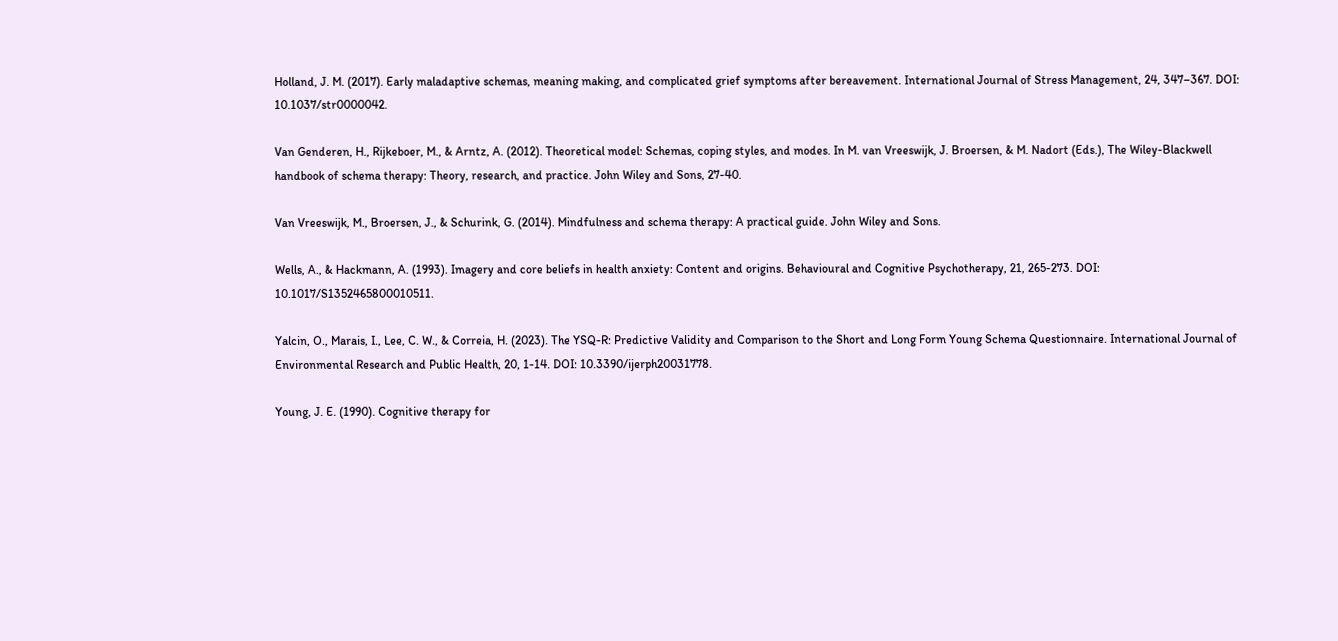Holland, J. M. (2017). Early maladaptive schemas, meaning making, and complicated grief symptoms after bereavement. International Journal of Stress Management, 24, 347–367. DOI: 10.1037/str0000042.

Van Genderen, H., Rijkeboer, M., & Arntz, A. (2012). Theoretical model: Schemas, coping styles, and modes. In M. van Vreeswijk, J. Broersen, & M. Nadort (Eds.), The Wiley-Blackwell handbook of schema therapy: Theory, research, and practice. John Wiley and Sons, 27-40.

Van Vreeswijk, M., Broersen, J., & Schurink, G. (2014). Mindfulness and schema therapy: A practical guide. John Wiley and Sons.

Wells, A., & Hackmann, A. (1993). Imagery and core beliefs in health anxiety: Content and origins. Behavioural and Cognitive Psychotherapy, 21, 265-273. DOI: 10.1017/S1352465800010511.

Yalcin, O., Marais, I., Lee, C. W., & Correia, H. (2023). The YSQ-R: Predictive Validity and Comparison to the Short and Long Form Young Schema Questionnaire. International Journal of Environmental Research and Public Health, 20, 1-14. DOI: 10.3390/ijerph20031778.

Young, J. E. (1990). Cognitive therapy for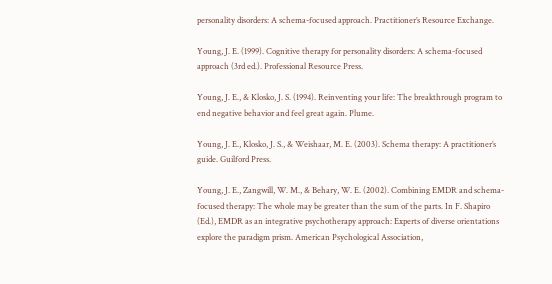personality disorders: A schema-focused approach. Practitioner’s Resource Exchange.

Young, J. E. (1999). Cognitive therapy for personality disorders: A schema-focused approach (3rd ed.). Professional Resource Press.

Young, J. E., & Klosko, J. S. (1994). Reinventing your life: The breakthrough program to end negative behavior and feel great again. Plume.

Young, J. E., Klosko, J. S., & Weishaar, M. E. (2003). Schema therapy: A practitioner’s guide. Guilford Press.

Young, J. E., Zangwill, W. M., & Behary, W. E. (2002). Combining EMDR and schema-focused therapy: The whole may be greater than the sum of the parts. In F. Shapiro (Ed.), EMDR as an integrative psychotherapy approach: Experts of diverse orientations explore the paradigm prism. American Psychological Association,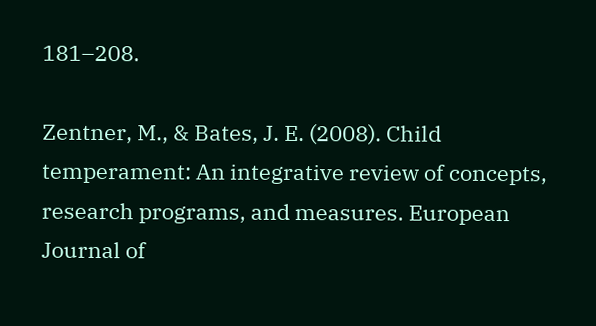181–208.

Zentner, M., & Bates, J. E. (2008). Child temperament: An integrative review of concepts, research programs, and measures. European Journal of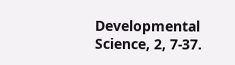Developmental Science, 2, 7-37.